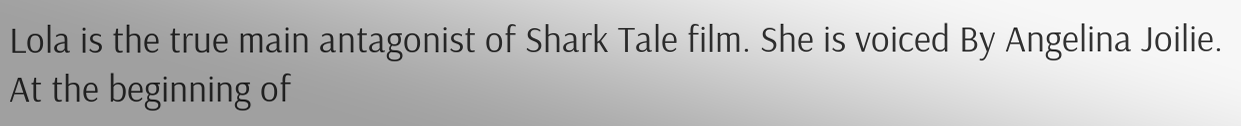Lola is the true main antagonist of Shark Tale film. She is voiced By Angelina Joilie. At the beginning of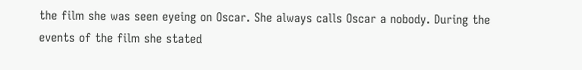the film she was seen eyeing on Oscar. She always calls Oscar a nobody. During the events of the film she stated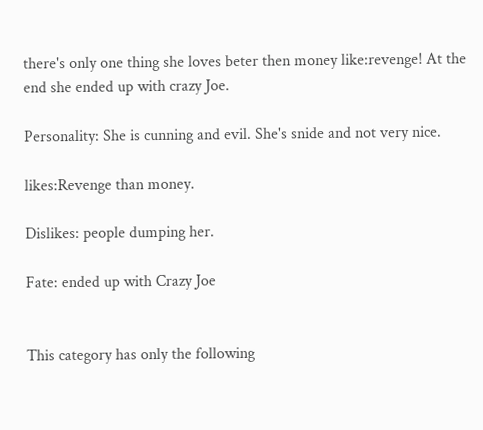there's only one thing she loves beter then money like:revenge! At the end she ended up with crazy Joe.

Personality: She is cunning and evil. She's snide and not very nice.

likes:Revenge than money.

Dislikes: people dumping her.

Fate: ended up with Crazy Joe


This category has only the following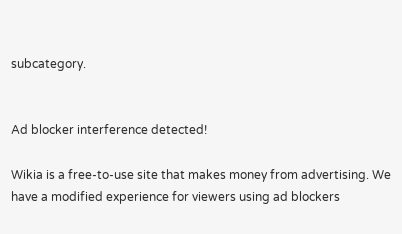subcategory.


Ad blocker interference detected!

Wikia is a free-to-use site that makes money from advertising. We have a modified experience for viewers using ad blockers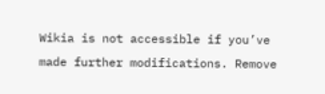Wikia is not accessible if you’ve made further modifications. Remove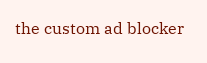the custom ad blocker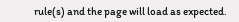rule(s) and the page will load as expected.